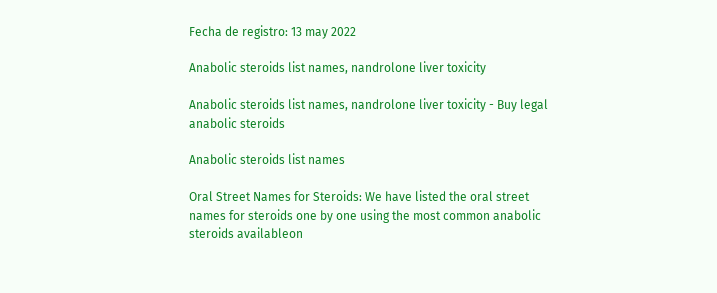Fecha de registro: 13 may 2022

Anabolic steroids list names, nandrolone liver toxicity

Anabolic steroids list names, nandrolone liver toxicity - Buy legal anabolic steroids

Anabolic steroids list names

Oral Street Names for Steroids: We have listed the oral street names for steroids one by one using the most common anabolic steroids availableon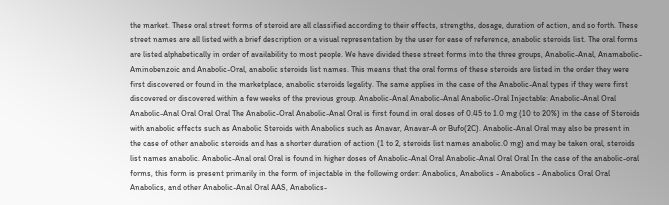the market. These oral street forms of steroid are all classified according to their effects, strengths, dosage, duration of action, and so forth. These street names are all listed with a brief description or a visual representation by the user for ease of reference, anabolic steroids list. The oral forms are listed alphabetically in order of availability to most people. We have divided these street forms into the three groups, Anabolic-Anal, Anamabolic-Aminobenzoic and Anabolic-Oral, anabolic steroids list names. This means that the oral forms of these steroids are listed in the order they were first discovered or found in the marketplace, anabolic steroids legality. The same applies in the case of the Anabolic-Anal types if they were first discovered or discovered within a few weeks of the previous group. Anabolic-Anal Anabolic-Anal Anabolic-Oral Injectable: Anabolic-Anal Oral Anabolic-Anal Oral Oral Oral The Anabolic-Oral Anabolic-Anal Oral is first found in oral doses of 0.45 to 1.0 mg (10 to 20%) in the case of Steroids with anabolic effects such as Anabolic Steroids with Anabolics such as Anavar, Anavar-A or Bufo(2C). Anabolic-Anal Oral may also be present in the case of other anabolic steroids and has a shorter duration of action (1 to 2, steroids list names anabolic.0 mg) and may be taken oral, steroids list names anabolic. Anabolic-Anal oral Oral is found in higher doses of Anabolic-Anal Oral Anabolic-Anal Oral Oral In the case of the anabolic-oral forms, this form is present primarily in the form of injectable in the following order: Anabolics, Anabolics - Anabolics - Anabolics Oral Oral Anabolics, and other Anabolic-Anal Oral AAS, Anabolics-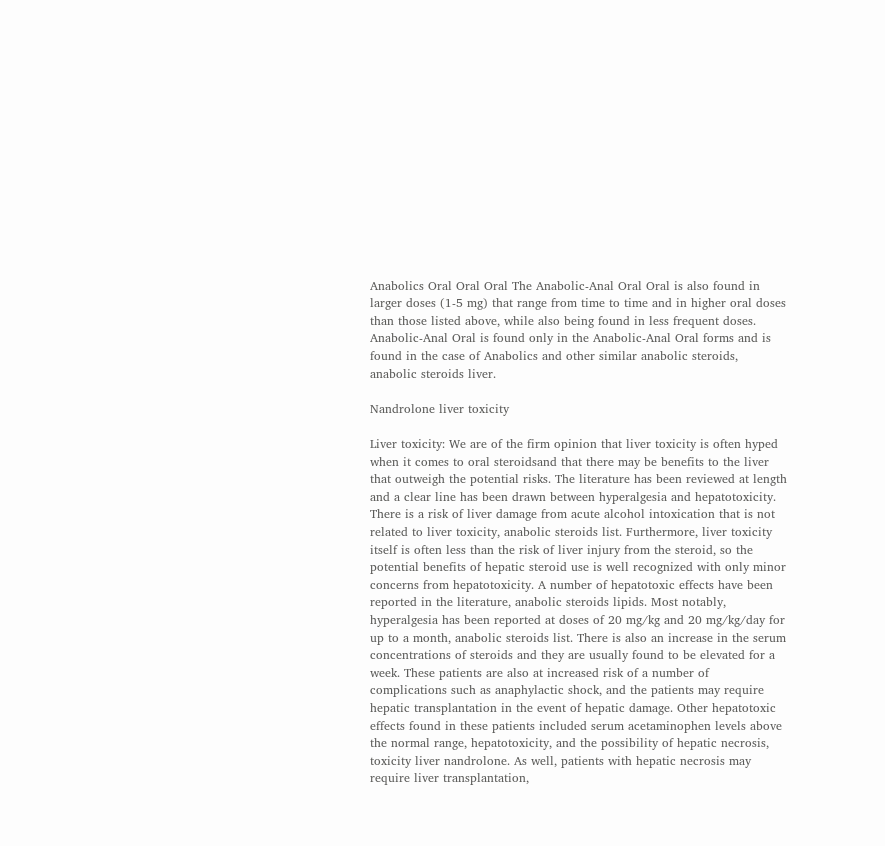Anabolics Oral Oral Oral The Anabolic-Anal Oral Oral is also found in larger doses (1-5 mg) that range from time to time and in higher oral doses than those listed above, while also being found in less frequent doses. Anabolic-Anal Oral is found only in the Anabolic-Anal Oral forms and is found in the case of Anabolics and other similar anabolic steroids, anabolic steroids liver.

Nandrolone liver toxicity

Liver toxicity: We are of the firm opinion that liver toxicity is often hyped when it comes to oral steroidsand that there may be benefits to the liver that outweigh the potential risks. The literature has been reviewed at length and a clear line has been drawn between hyperalgesia and hepatotoxicity. There is a risk of liver damage from acute alcohol intoxication that is not related to liver toxicity, anabolic steroids list. Furthermore, liver toxicity itself is often less than the risk of liver injury from the steroid, so the potential benefits of hepatic steroid use is well recognized with only minor concerns from hepatotoxicity. A number of hepatotoxic effects have been reported in the literature, anabolic steroids lipids. Most notably, hyperalgesia has been reported at doses of 20 mg/kg and 20 mg/kg/day for up to a month, anabolic steroids list. There is also an increase in the serum concentrations of steroids and they are usually found to be elevated for a week. These patients are also at increased risk of a number of complications such as anaphylactic shock, and the patients may require hepatic transplantation in the event of hepatic damage. Other hepatotoxic effects found in these patients included serum acetaminophen levels above the normal range, hepatotoxicity, and the possibility of hepatic necrosis, toxicity liver nandrolone. As well, patients with hepatic necrosis may require liver transplantation,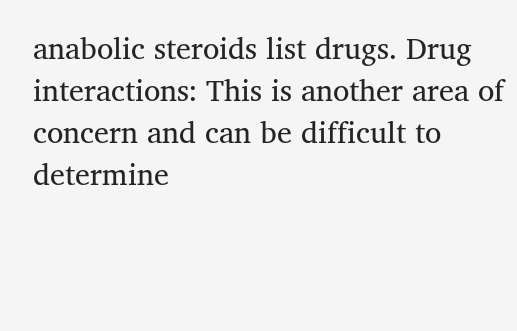anabolic steroids list drugs. Drug interactions: This is another area of concern and can be difficult to determine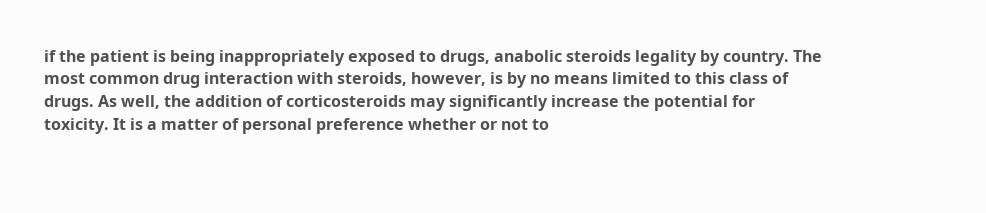if the patient is being inappropriately exposed to drugs, anabolic steroids legality by country. The most common drug interaction with steroids, however, is by no means limited to this class of drugs. As well, the addition of corticosteroids may significantly increase the potential for toxicity. It is a matter of personal preference whether or not to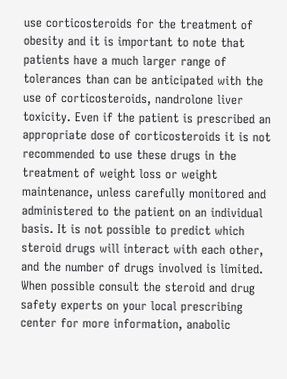use corticosteroids for the treatment of obesity and it is important to note that patients have a much larger range of tolerances than can be anticipated with the use of corticosteroids, nandrolone liver toxicity. Even if the patient is prescribed an appropriate dose of corticosteroids it is not recommended to use these drugs in the treatment of weight loss or weight maintenance, unless carefully monitored and administered to the patient on an individual basis. It is not possible to predict which steroid drugs will interact with each other, and the number of drugs involved is limited. When possible consult the steroid and drug safety experts on your local prescribing center for more information, anabolic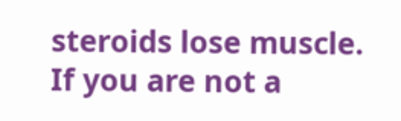steroids lose muscle. If you are not a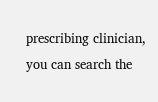prescribing clinician, you can search the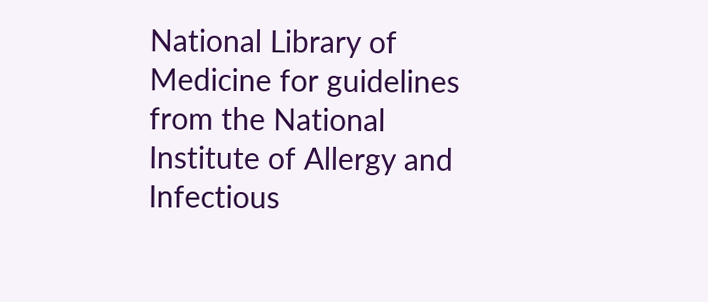National Library of Medicine for guidelines from the National Institute of Allergy and Infectious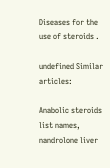Diseases for the use of steroids .

undefined Similar articles:

Anabolic steroids list names, nandrolone liver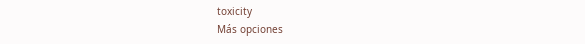toxicity
Más opciones